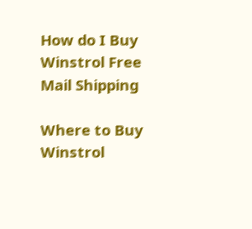How do I Buy Winstrol Free Mail Shipping

Where to Buy Winstrol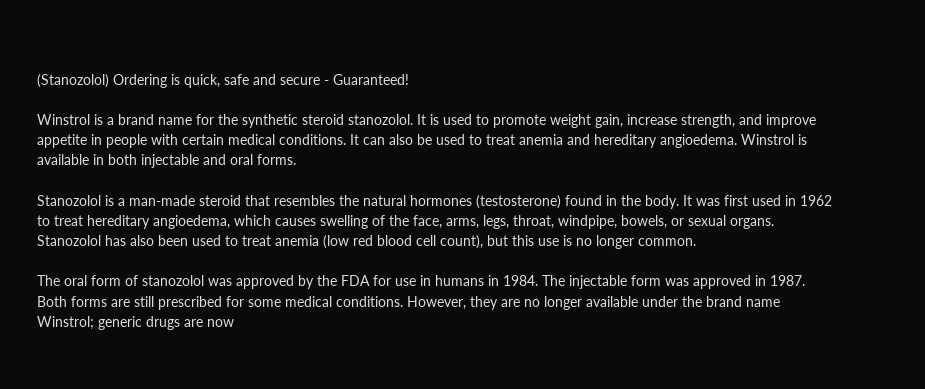(Stanozolol) Ordering is quick, safe and secure - Guaranteed!

Winstrol is a brand name for the synthetic steroid stanozolol. It is used to promote weight gain, increase strength, and improve appetite in people with certain medical conditions. It can also be used to treat anemia and hereditary angioedema. Winstrol is available in both injectable and oral forms.

Stanozolol is a man-made steroid that resembles the natural hormones (testosterone) found in the body. It was first used in 1962 to treat hereditary angioedema, which causes swelling of the face, arms, legs, throat, windpipe, bowels, or sexual organs. Stanozolol has also been used to treat anemia (low red blood cell count), but this use is no longer common.

The oral form of stanozolol was approved by the FDA for use in humans in 1984. The injectable form was approved in 1987. Both forms are still prescribed for some medical conditions. However, they are no longer available under the brand name Winstrol; generic drugs are now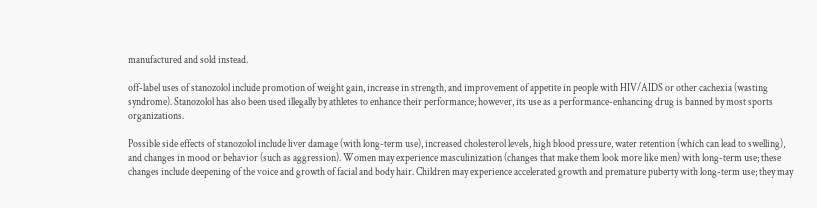manufactured and sold instead.

off-label uses of stanozolol include promotion of weight gain, increase in strength, and improvement of appetite in people with HIV/AIDS or other cachexia (wasting syndrome). Stanozolol has also been used illegally by athletes to enhance their performance; however, its use as a performance-enhancing drug is banned by most sports organizations.

Possible side effects of stanozolol include liver damage (with long-term use), increased cholesterol levels, high blood pressure, water retention (which can lead to swelling), and changes in mood or behavior (such as aggression). Women may experience masculinization (changes that make them look more like men) with long-term use; these changes include deepening of the voice and growth of facial and body hair. Children may experience accelerated growth and premature puberty with long-term use; they may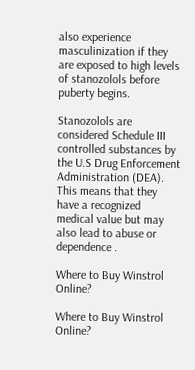also experience masculinization if they are exposed to high levels of stanozolols before puberty begins.

Stanozolols are considered Schedule III controlled substances by the U.S Drug Enforcement Administration (DEA). This means that they have a recognized medical value but may also lead to abuse or dependence .

Where to Buy Winstrol Online?

Where to Buy Winstrol Online?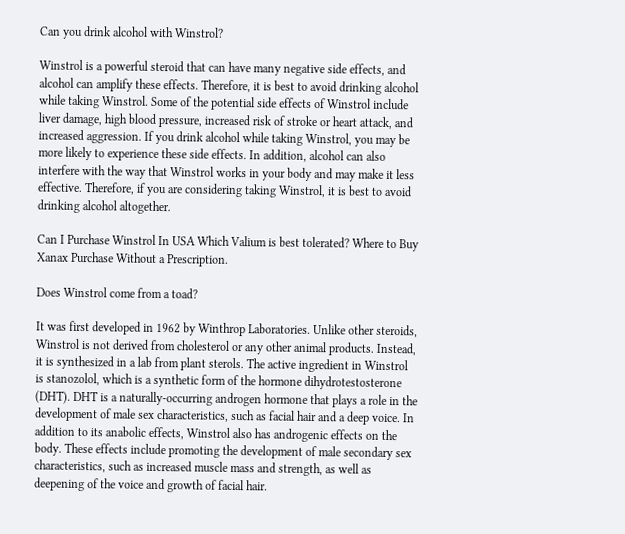Can you drink alcohol with Winstrol?

Winstrol is a powerful steroid that can have many negative side effects, and alcohol can amplify these effects. Therefore, it is best to avoid drinking alcohol while taking Winstrol. Some of the potential side effects of Winstrol include liver damage, high blood pressure, increased risk of stroke or heart attack, and increased aggression. If you drink alcohol while taking Winstrol, you may be more likely to experience these side effects. In addition, alcohol can also interfere with the way that Winstrol works in your body and may make it less effective. Therefore, if you are considering taking Winstrol, it is best to avoid drinking alcohol altogether.

Can I Purchase Winstrol In USA Which Valium is best tolerated? Where to Buy Xanax Purchase Without a Prescription.

Does Winstrol come from a toad?

It was first developed in 1962 by Winthrop Laboratories. Unlike other steroids, Winstrol is not derived from cholesterol or any other animal products. Instead, it is synthesized in a lab from plant sterols. The active ingredient in Winstrol is stanozolol, which is a synthetic form of the hormone dihydrotestosterone (DHT). DHT is a naturally-occurring androgen hormone that plays a role in the development of male sex characteristics, such as facial hair and a deep voice. In addition to its anabolic effects, Winstrol also has androgenic effects on the body. These effects include promoting the development of male secondary sex characteristics, such as increased muscle mass and strength, as well as deepening of the voice and growth of facial hair.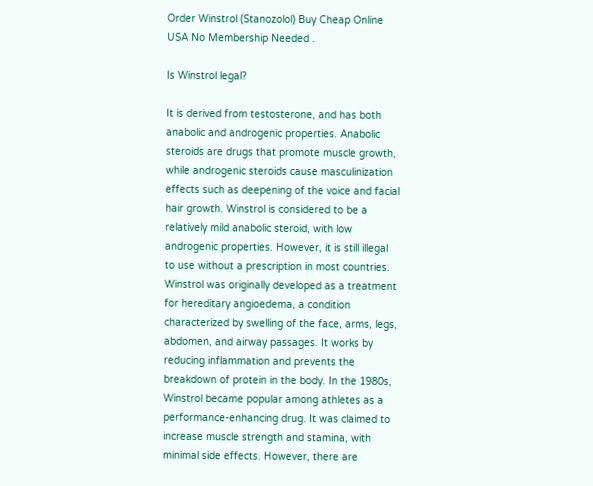Order Winstrol (Stanozolol) Buy Cheap Online USA No Membership Needed .

Is Winstrol legal?

It is derived from testosterone, and has both anabolic and androgenic properties. Anabolic steroids are drugs that promote muscle growth, while androgenic steroids cause masculinization effects such as deepening of the voice and facial hair growth. Winstrol is considered to be a relatively mild anabolic steroid, with low androgenic properties. However, it is still illegal to use without a prescription in most countries. Winstrol was originally developed as a treatment for hereditary angioedema, a condition characterized by swelling of the face, arms, legs, abdomen, and airway passages. It works by reducing inflammation and prevents the breakdown of protein in the body. In the 1980s, Winstrol became popular among athletes as a performance-enhancing drug. It was claimed to increase muscle strength and stamina, with minimal side effects. However, there are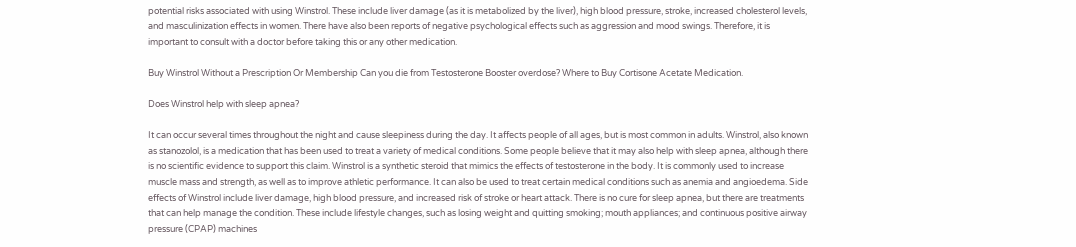potential risks associated with using Winstrol. These include liver damage (as it is metabolized by the liver), high blood pressure, stroke, increased cholesterol levels, and masculinization effects in women. There have also been reports of negative psychological effects such as aggression and mood swings. Therefore, it is important to consult with a doctor before taking this or any other medication.

Buy Winstrol Without a Prescription Or Membership Can you die from Testosterone Booster overdose? Where to Buy Cortisone Acetate Medication.

Does Winstrol help with sleep apnea?

It can occur several times throughout the night and cause sleepiness during the day. It affects people of all ages, but is most common in adults. Winstrol, also known as stanozolol, is a medication that has been used to treat a variety of medical conditions. Some people believe that it may also help with sleep apnea, although there is no scientific evidence to support this claim. Winstrol is a synthetic steroid that mimics the effects of testosterone in the body. It is commonly used to increase muscle mass and strength, as well as to improve athletic performance. It can also be used to treat certain medical conditions such as anemia and angioedema. Side effects of Winstrol include liver damage, high blood pressure, and increased risk of stroke or heart attack. There is no cure for sleep apnea, but there are treatments that can help manage the condition. These include lifestyle changes, such as losing weight and quitting smoking; mouth appliances; and continuous positive airway pressure (CPAP) machines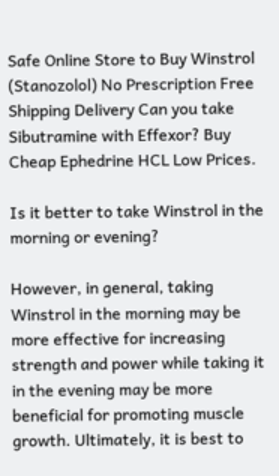Safe Online Store to Buy Winstrol (Stanozolol) No Prescription Free Shipping Delivery Can you take Sibutramine with Effexor? Buy Cheap Ephedrine HCL Low Prices.

Is it better to take Winstrol in the morning or evening?

However, in general, taking Winstrol in the morning may be more effective for increasing strength and power while taking it in the evening may be more beneficial for promoting muscle growth. Ultimately, it is best to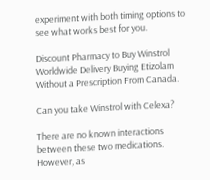experiment with both timing options to see what works best for you.

Discount Pharmacy to Buy Winstrol Worldwide Delivery Buying Etizolam Without a Prescription From Canada.

Can you take Winstrol with Celexa?

There are no known interactions between these two medications. However, as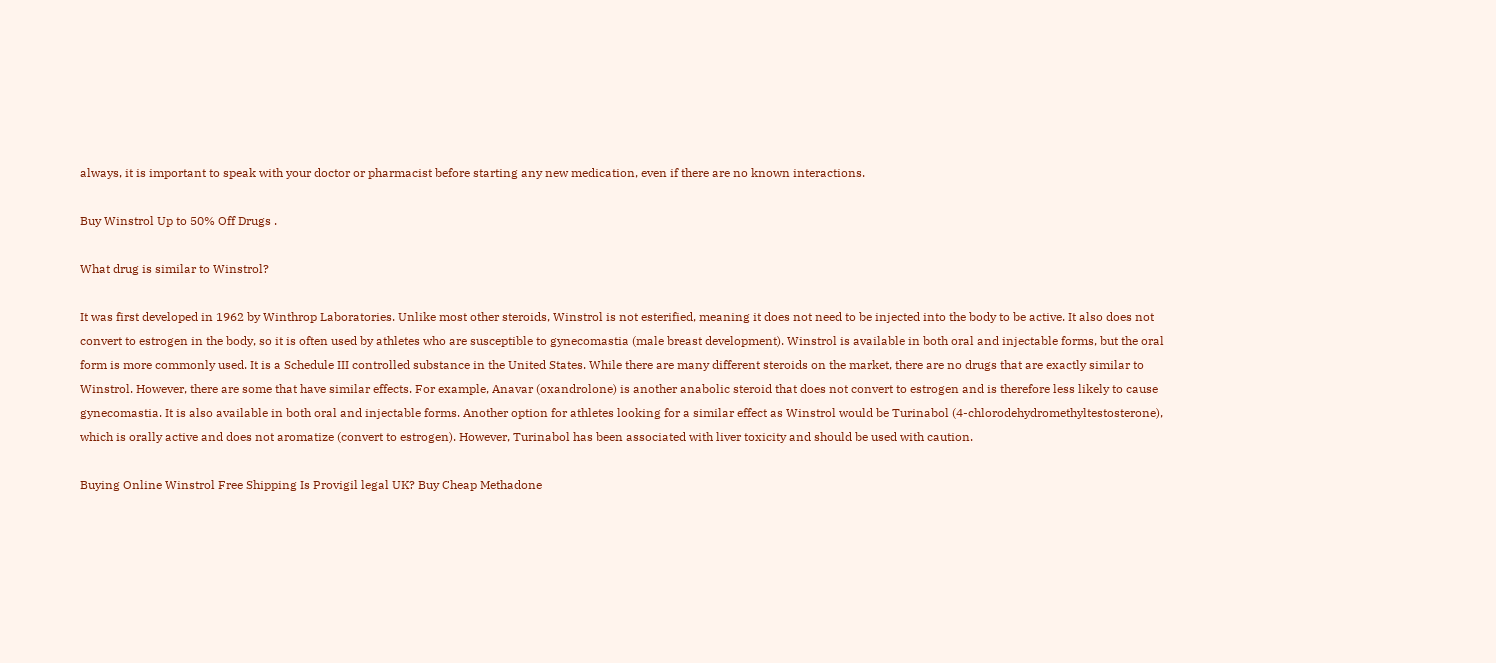always, it is important to speak with your doctor or pharmacist before starting any new medication, even if there are no known interactions.

Buy Winstrol Up to 50% Off Drugs .

What drug is similar to Winstrol?

It was first developed in 1962 by Winthrop Laboratories. Unlike most other steroids, Winstrol is not esterified, meaning it does not need to be injected into the body to be active. It also does not convert to estrogen in the body, so it is often used by athletes who are susceptible to gynecomastia (male breast development). Winstrol is available in both oral and injectable forms, but the oral form is more commonly used. It is a Schedule III controlled substance in the United States. While there are many different steroids on the market, there are no drugs that are exactly similar to Winstrol. However, there are some that have similar effects. For example, Anavar (oxandrolone) is another anabolic steroid that does not convert to estrogen and is therefore less likely to cause gynecomastia. It is also available in both oral and injectable forms. Another option for athletes looking for a similar effect as Winstrol would be Turinabol (4-chlorodehydromethyltestosterone), which is orally active and does not aromatize (convert to estrogen). However, Turinabol has been associated with liver toxicity and should be used with caution.

Buying Online Winstrol Free Shipping Is Provigil legal UK? Buy Cheap Methadone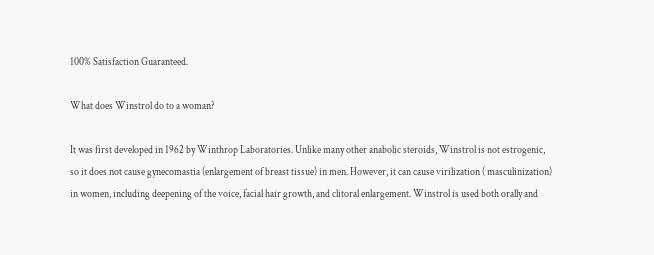100% Satisfaction Guaranteed.

What does Winstrol do to a woman?

It was first developed in 1962 by Winthrop Laboratories. Unlike many other anabolic steroids, Winstrol is not estrogenic, so it does not cause gynecomastia (enlargement of breast tissue) in men. However, it can cause virilization ( masculinization) in women, including deepening of the voice, facial hair growth, and clitoral enlargement. Winstrol is used both orally and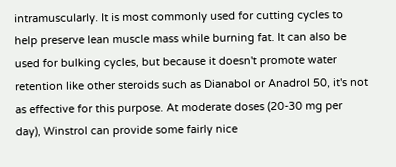intramuscularly. It is most commonly used for cutting cycles to help preserve lean muscle mass while burning fat. It can also be used for bulking cycles, but because it doesn't promote water retention like other steroids such as Dianabol or Anadrol 50, it's not as effective for this purpose. At moderate doses (20-30 mg per day), Winstrol can provide some fairly nice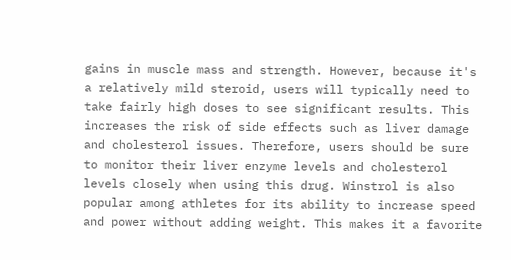gains in muscle mass and strength. However, because it's a relatively mild steroid, users will typically need to take fairly high doses to see significant results. This increases the risk of side effects such as liver damage and cholesterol issues. Therefore, users should be sure to monitor their liver enzyme levels and cholesterol levels closely when using this drug. Winstrol is also popular among athletes for its ability to increase speed and power without adding weight. This makes it a favorite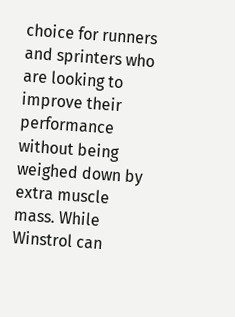choice for runners and sprinters who are looking to improve their performance without being weighed down by extra muscle mass. While Winstrol can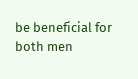be beneficial for both men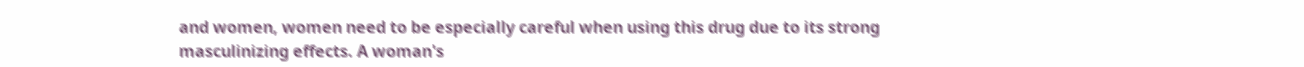and women, women need to be especially careful when using this drug due to its strong masculinizing effects. A woman's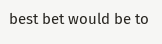best bet would be to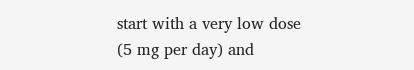start with a very low dose (5 mg per day) and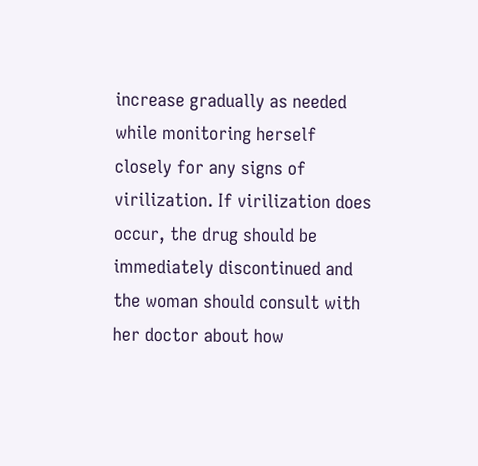increase gradually as needed while monitoring herself closely for any signs of virilization. If virilization does occur, the drug should be immediately discontinued and the woman should consult with her doctor about how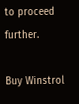to proceed further.

Buy Winstrol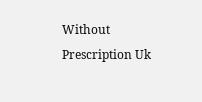Without Prescription Uk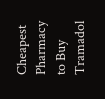Cheapest Pharmacy to Buy Tramadol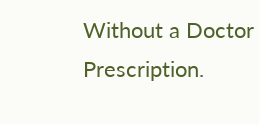Without a Doctor Prescription.